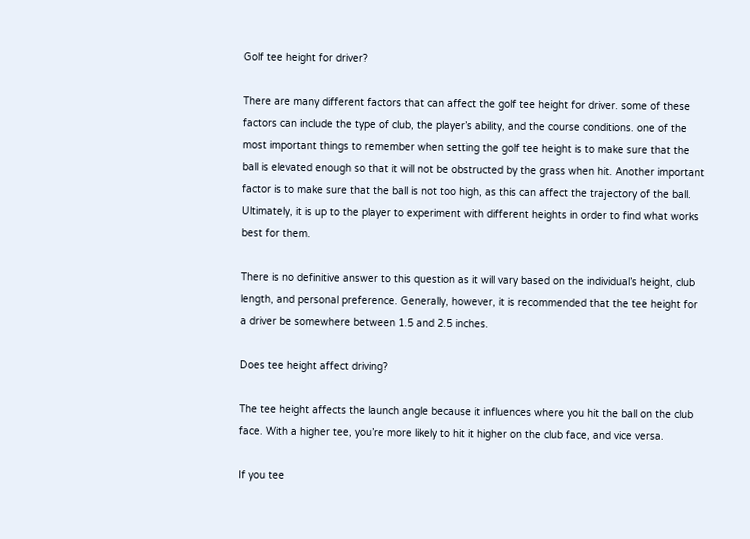Golf tee height for driver?

There are many different factors that can affect the golf tee height for driver. some of these factors can include the type of club, the player’s ability, and the course conditions. one of the most important things to remember when setting the golf tee height is to make sure that the ball is elevated enough so that it will not be obstructed by the grass when hit. Another important factor is to make sure that the ball is not too high, as this can affect the trajectory of the ball. Ultimately, it is up to the player to experiment with different heights in order to find what works best for them.

There is no definitive answer to this question as it will vary based on the individual’s height, club length, and personal preference. Generally, however, it is recommended that the tee height for a driver be somewhere between 1.5 and 2.5 inches.

Does tee height affect driving?

The tee height affects the launch angle because it influences where you hit the ball on the club face. With a higher tee, you’re more likely to hit it higher on the club face, and vice versa.

If you tee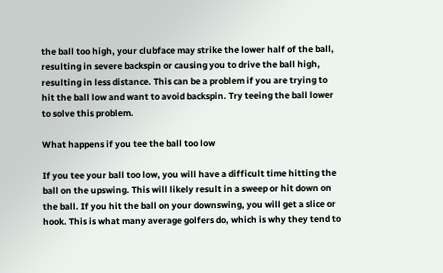the ball too high, your clubface may strike the lower half of the ball, resulting in severe backspin or causing you to drive the ball high, resulting in less distance. This can be a problem if you are trying to hit the ball low and want to avoid backspin. Try teeing the ball lower to solve this problem.

What happens if you tee the ball too low

If you tee your ball too low, you will have a difficult time hitting the ball on the upswing. This will likely result in a sweep or hit down on the ball. If you hit the ball on your downswing, you will get a slice or hook. This is what many average golfers do, which is why they tend to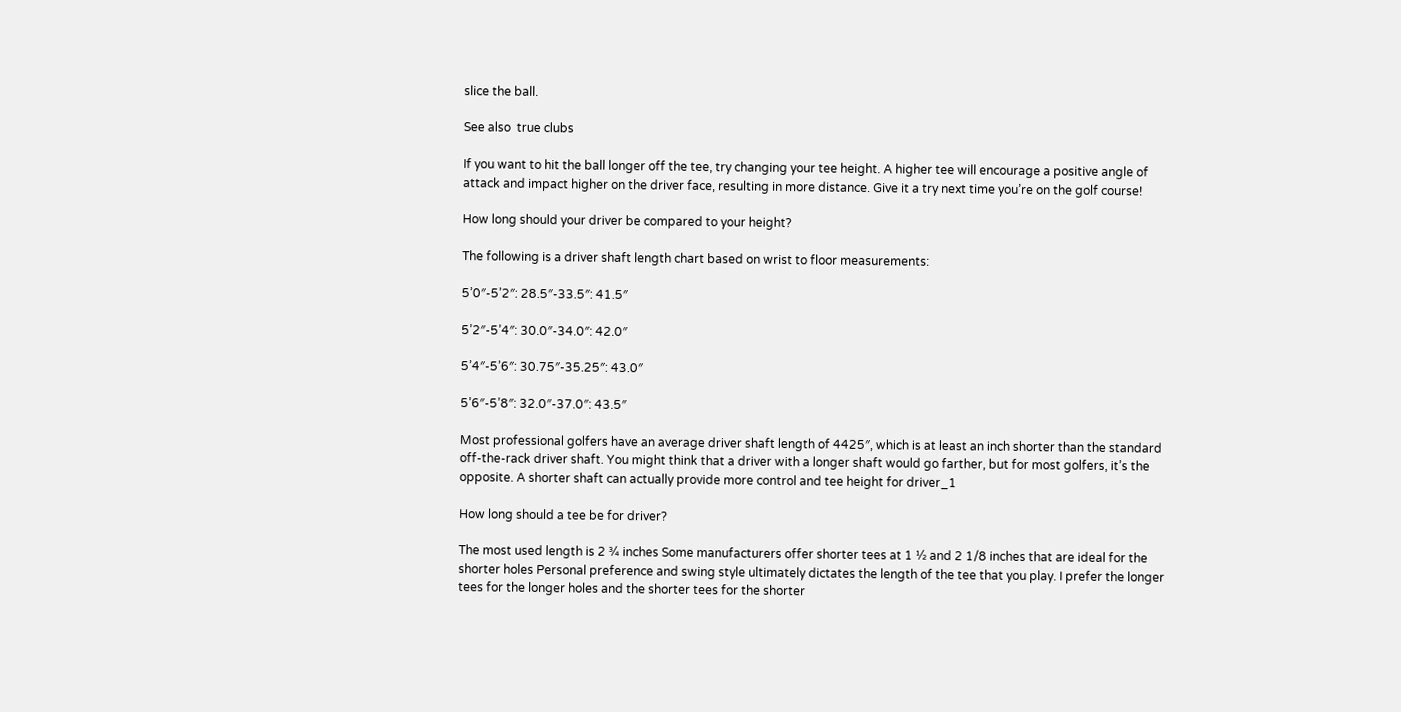slice the ball.

See also  true clubs

If you want to hit the ball longer off the tee, try changing your tee height. A higher tee will encourage a positive angle of attack and impact higher on the driver face, resulting in more distance. Give it a try next time you’re on the golf course!

How long should your driver be compared to your height?

The following is a driver shaft length chart based on wrist to floor measurements:

5’0″-5’2″: 28.5″-33.5″: 41.5″

5’2″-5’4″: 30.0″-34.0″: 42.0″

5’4″-5’6″: 30.75″-35.25″: 43.0″

5’6″-5’8″: 32.0″-37.0″: 43.5″

Most professional golfers have an average driver shaft length of 4425″, which is at least an inch shorter than the standard off-the-rack driver shaft. You might think that a driver with a longer shaft would go farther, but for most golfers, it’s the opposite. A shorter shaft can actually provide more control and tee height for driver_1

How long should a tee be for driver?

The most used length is 2 ¾ inches Some manufacturers offer shorter tees at 1 ½ and 2 1/8 inches that are ideal for the shorter holes Personal preference and swing style ultimately dictates the length of the tee that you play. I prefer the longer tees for the longer holes and the shorter tees for the shorter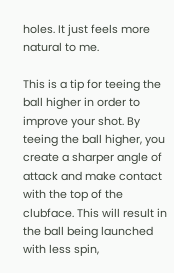holes. It just feels more natural to me.

This is a tip for teeing the ball higher in order to improve your shot. By teeing the ball higher, you create a sharper angle of attack and make contact with the top of the clubface. This will result in the ball being launched with less spin,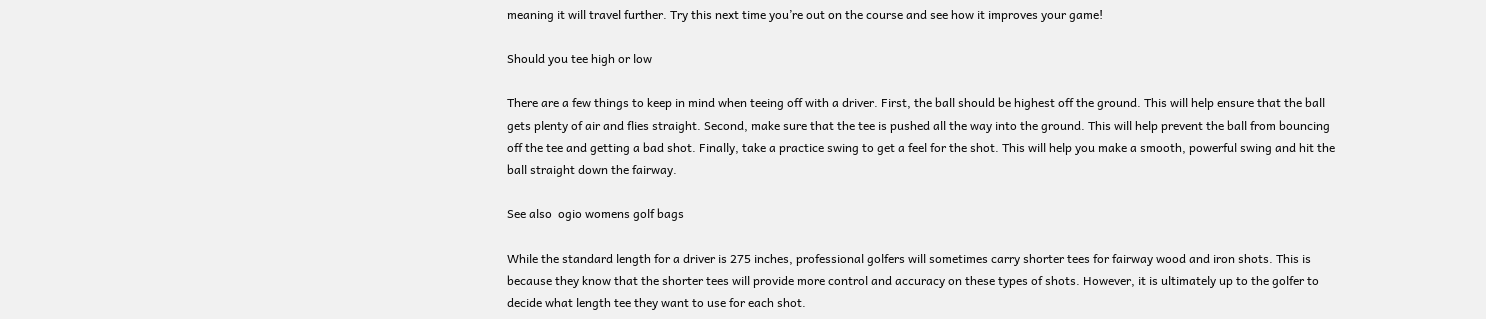meaning it will travel further. Try this next time you’re out on the course and see how it improves your game!

Should you tee high or low

There are a few things to keep in mind when teeing off with a driver. First, the ball should be highest off the ground. This will help ensure that the ball gets plenty of air and flies straight. Second, make sure that the tee is pushed all the way into the ground. This will help prevent the ball from bouncing off the tee and getting a bad shot. Finally, take a practice swing to get a feel for the shot. This will help you make a smooth, powerful swing and hit the ball straight down the fairway.

See also  ogio womens golf bags

While the standard length for a driver is 275 inches, professional golfers will sometimes carry shorter tees for fairway wood and iron shots. This is because they know that the shorter tees will provide more control and accuracy on these types of shots. However, it is ultimately up to the golfer to decide what length tee they want to use for each shot.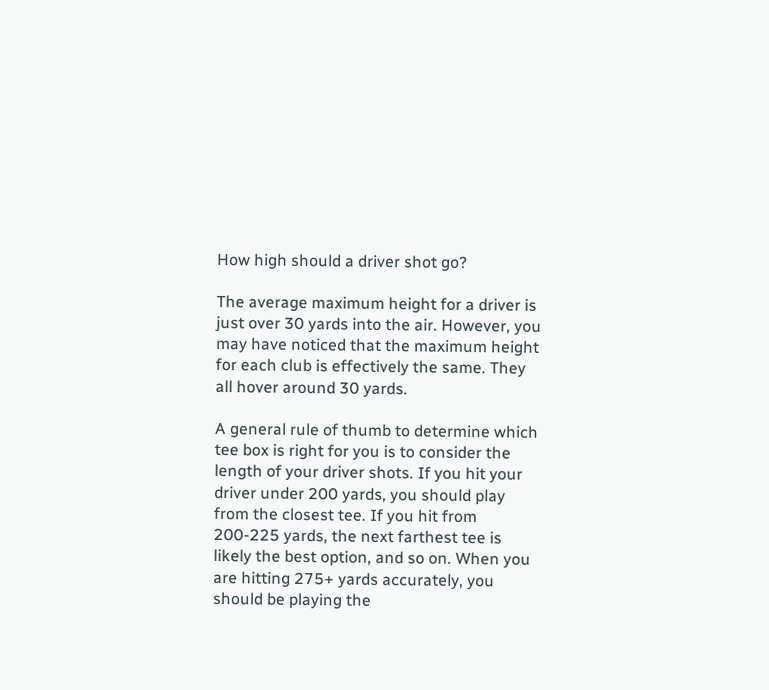How high should a driver shot go?

The average maximum height for a driver is just over 30 yards into the air. However, you may have noticed that the maximum height for each club is effectively the same. They all hover around 30 yards.

A general rule of thumb to determine which tee box is right for you is to consider the length of your driver shots. If you hit your driver under 200 yards, you should play from the closest tee. If you hit from 200-225 yards, the next farthest tee is likely the best option, and so on. When you are hitting 275+ yards accurately, you should be playing the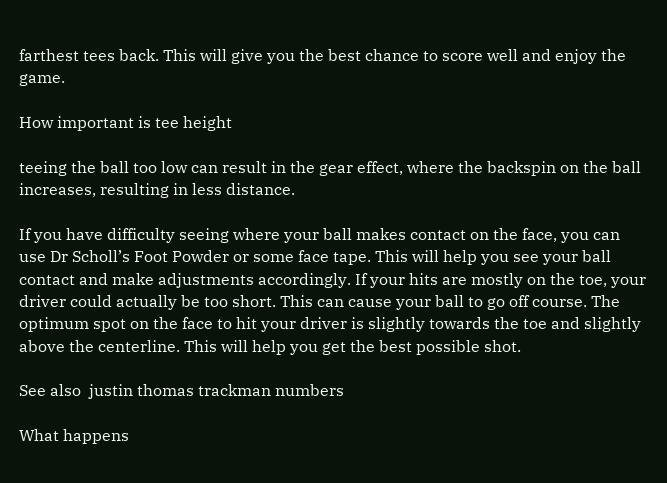farthest tees back. This will give you the best chance to score well and enjoy the game.

How important is tee height

teeing the ball too low can result in the gear effect, where the backspin on the ball increases, resulting in less distance.

If you have difficulty seeing where your ball makes contact on the face, you can use Dr Scholl’s Foot Powder or some face tape. This will help you see your ball contact and make adjustments accordingly. If your hits are mostly on the toe, your driver could actually be too short. This can cause your ball to go off course. The optimum spot on the face to hit your driver is slightly towards the toe and slightly above the centerline. This will help you get the best possible shot.

See also  justin thomas trackman numbers

What happens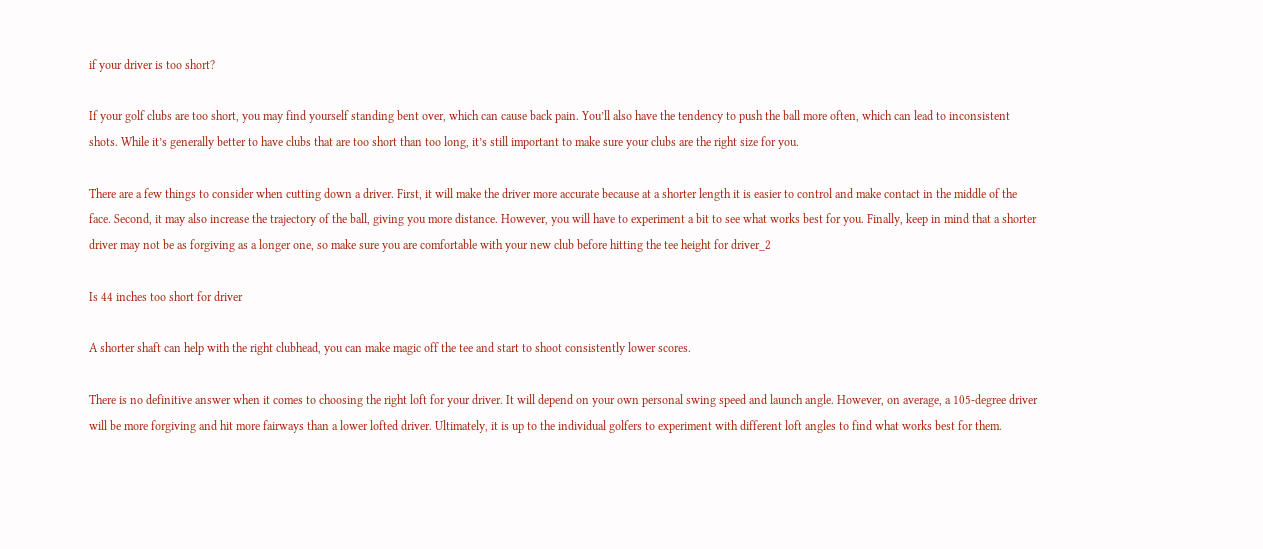if your driver is too short?

If your golf clubs are too short, you may find yourself standing bent over, which can cause back pain. You’ll also have the tendency to push the ball more often, which can lead to inconsistent shots. While it’s generally better to have clubs that are too short than too long, it’s still important to make sure your clubs are the right size for you.

There are a few things to consider when cutting down a driver. First, it will make the driver more accurate because at a shorter length it is easier to control and make contact in the middle of the face. Second, it may also increase the trajectory of the ball, giving you more distance. However, you will have to experiment a bit to see what works best for you. Finally, keep in mind that a shorter driver may not be as forgiving as a longer one, so make sure you are comfortable with your new club before hitting the tee height for driver_2

Is 44 inches too short for driver

A shorter shaft can help with the right clubhead, you can make magic off the tee and start to shoot consistently lower scores.

There is no definitive answer when it comes to choosing the right loft for your driver. It will depend on your own personal swing speed and launch angle. However, on average, a 105-degree driver will be more forgiving and hit more fairways than a lower lofted driver. Ultimately, it is up to the individual golfers to experiment with different loft angles to find what works best for them.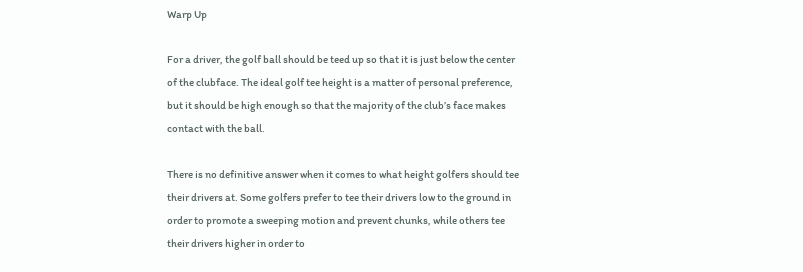Warp Up

For a driver, the golf ball should be teed up so that it is just below the center of the clubface. The ideal golf tee height is a matter of personal preference, but it should be high enough so that the majority of the club’s face makes contact with the ball.

There is no definitive answer when it comes to what height golfers should tee their drivers at. Some golfers prefer to tee their drivers low to the ground in order to promote a sweeping motion and prevent chunks, while others tee their drivers higher in order to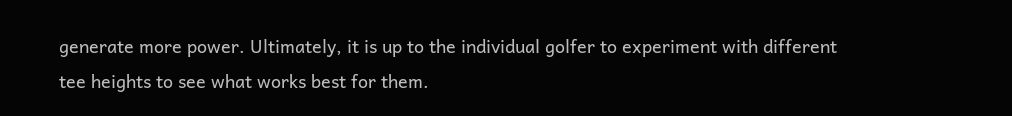generate more power. Ultimately, it is up to the individual golfer to experiment with different tee heights to see what works best for them.